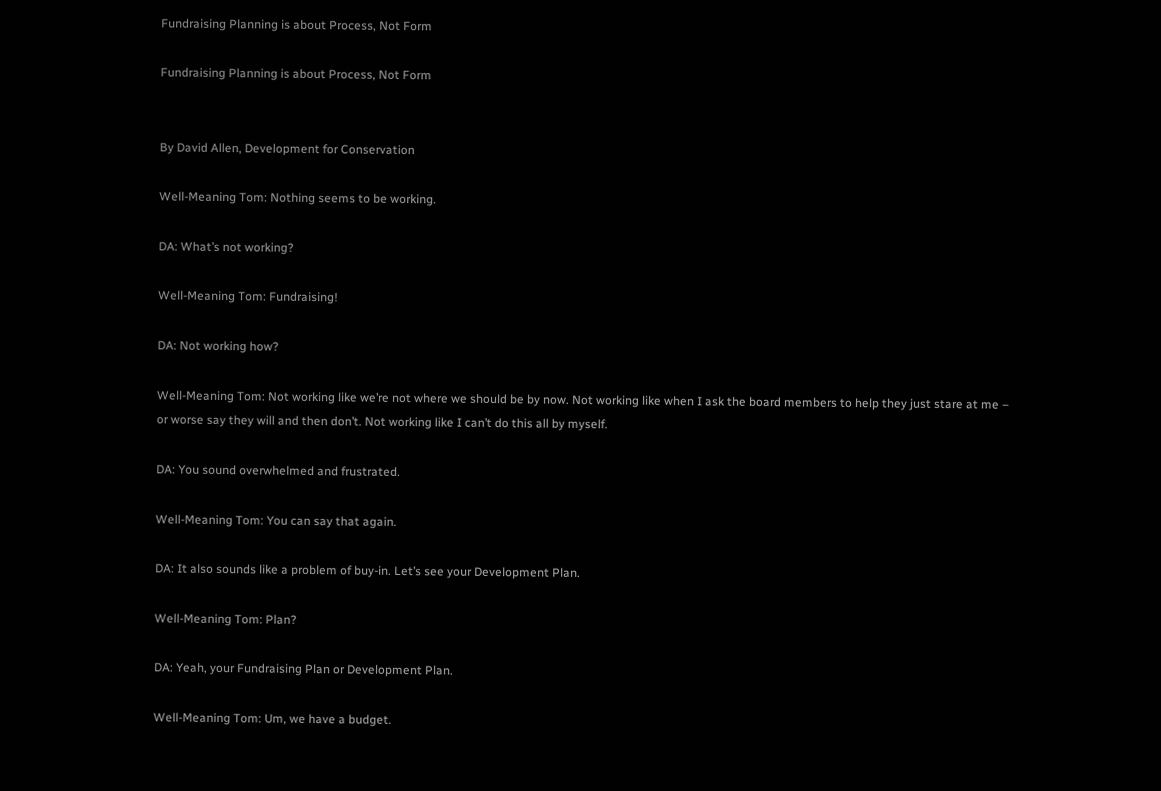Fundraising Planning is about Process, Not Form

Fundraising Planning is about Process, Not Form


By David Allen, Development for Conservation

Well-Meaning Tom: Nothing seems to be working.

DA: What’s not working?

Well-Meaning Tom: Fundraising!

DA: Not working how?

Well-Meaning Tom: Not working like we’re not where we should be by now. Not working like when I ask the board members to help they just stare at me – or worse say they will and then don’t. Not working like I can’t do this all by myself.

DA: You sound overwhelmed and frustrated.

Well-Meaning Tom: You can say that again.

DA: It also sounds like a problem of buy-in. Let’s see your Development Plan.

Well-Meaning Tom: Plan?

DA: Yeah, your Fundraising Plan or Development Plan.

Well-Meaning Tom: Um, we have a budget.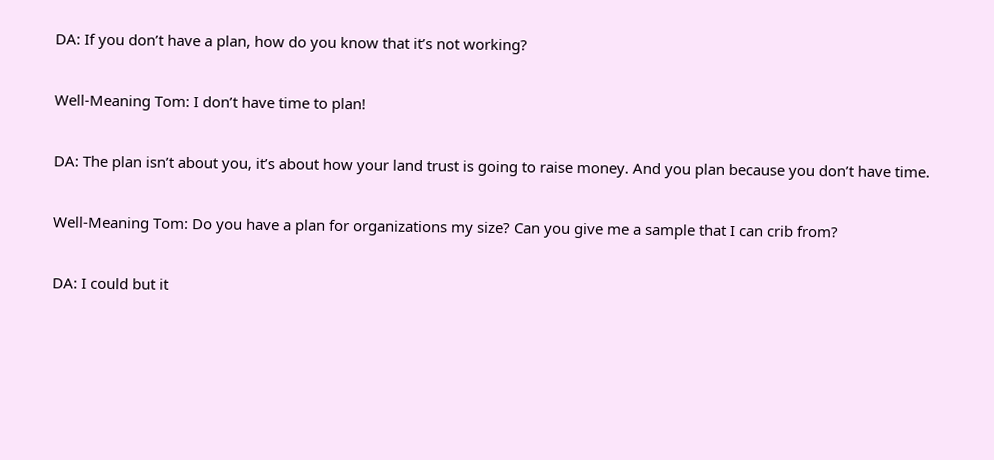DA: If you don’t have a plan, how do you know that it’s not working?

Well-Meaning Tom: I don’t have time to plan!

DA: The plan isn’t about you, it’s about how your land trust is going to raise money. And you plan because you don’t have time.

Well-Meaning Tom: Do you have a plan for organizations my size? Can you give me a sample that I can crib from?

DA: I could but it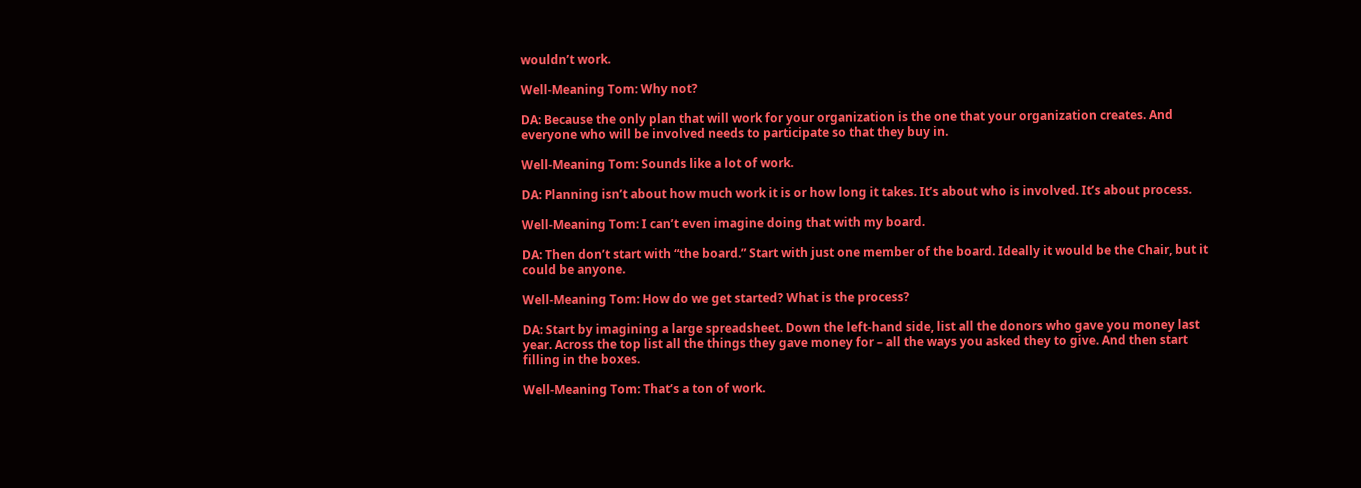wouldn’t work.

Well-Meaning Tom: Why not?

DA: Because the only plan that will work for your organization is the one that your organization creates. And everyone who will be involved needs to participate so that they buy in.

Well-Meaning Tom: Sounds like a lot of work.

DA: Planning isn’t about how much work it is or how long it takes. It’s about who is involved. It’s about process.

Well-Meaning Tom: I can’t even imagine doing that with my board.

DA: Then don’t start with “the board.” Start with just one member of the board. Ideally it would be the Chair, but it could be anyone.

Well-Meaning Tom: How do we get started? What is the process?

DA: Start by imagining a large spreadsheet. Down the left-hand side, list all the donors who gave you money last year. Across the top list all the things they gave money for – all the ways you asked they to give. And then start filling in the boxes.

Well-Meaning Tom: That’s a ton of work.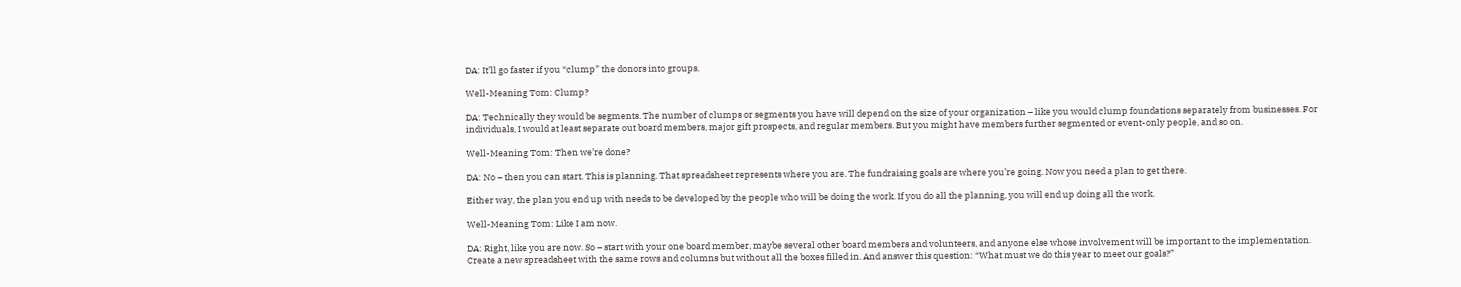DA: It’ll go faster if you “clump” the donors into groups.

Well-Meaning Tom: Clump?

DA: Technically they would be segments. The number of clumps or segments you have will depend on the size of your organization – like you would clump foundations separately from businesses. For individuals, I would at least separate out board members, major gift prospects, and regular members. But you might have members further segmented or event-only people, and so on.

Well-Meaning Tom: Then we’re done?

DA: No – then you can start. This is planning. That spreadsheet represents where you are. The fundraising goals are where you’re going. Now you need a plan to get there.

Either way, the plan you end up with needs to be developed by the people who will be doing the work. If you do all the planning, you will end up doing all the work.

Well-Meaning Tom: Like I am now.

DA: Right, like you are now. So – start with your one board member, maybe several other board members and volunteers, and anyone else whose involvement will be important to the implementation. Create a new spreadsheet with the same rows and columns but without all the boxes filled in. And answer this question: “What must we do this year to meet our goals?”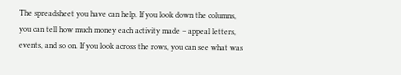The spreadsheet you have can help. If you look down the columns, you can tell how much money each activity made – appeal letters, events, and so on. If you look across the rows, you can see what was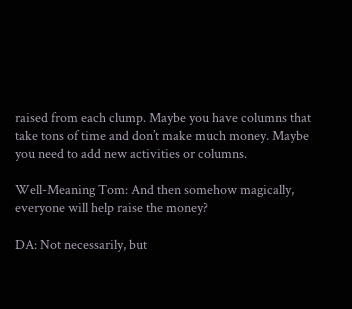raised from each clump. Maybe you have columns that take tons of time and don’t make much money. Maybe you need to add new activities or columns.

Well-Meaning Tom: And then somehow magically, everyone will help raise the money?

DA: Not necessarily, but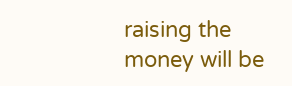raising the money will be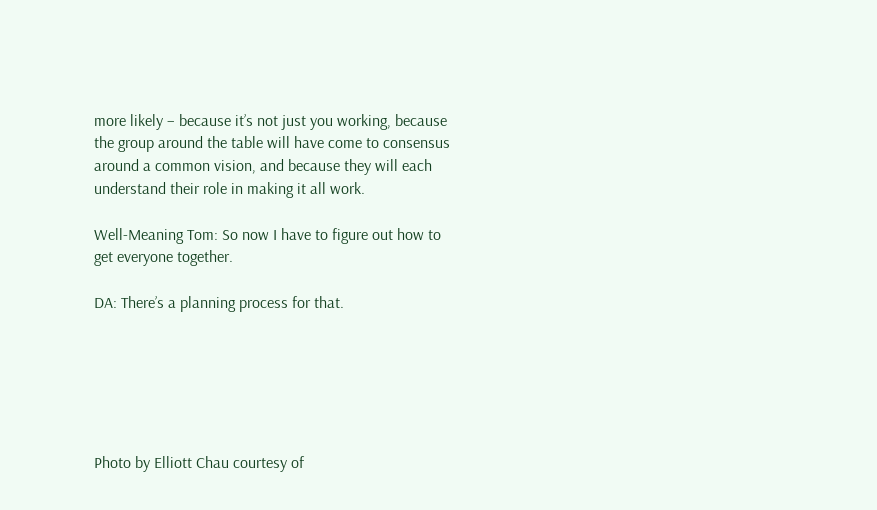more likely – because it’s not just you working, because the group around the table will have come to consensus around a common vision, and because they will each understand their role in making it all work.

Well-Meaning Tom: So now I have to figure out how to get everyone together.

DA: There’s a planning process for that.






Photo by Elliott Chau courtesy of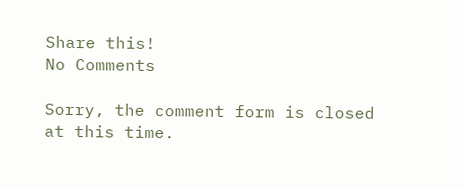Share this!
No Comments

Sorry, the comment form is closed at this time.